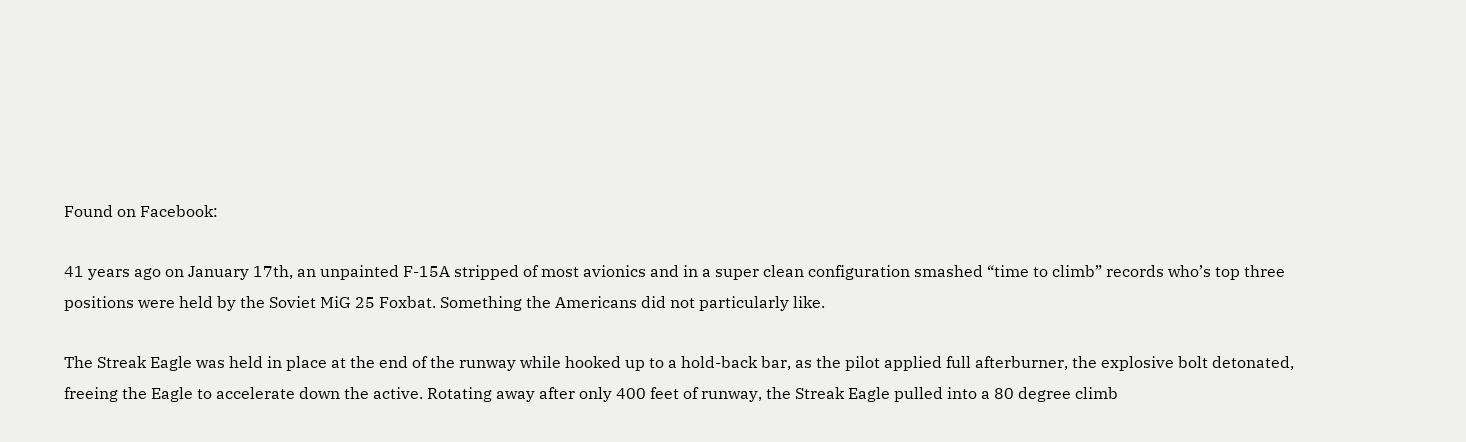Found on Facebook:

41 years ago on January 17th, an unpainted F-15A stripped of most avionics and in a super clean configuration smashed “time to climb” records who’s top three positions were held by the Soviet MiG 25 Foxbat. Something the Americans did not particularly like.

The Streak Eagle was held in place at the end of the runway while hooked up to a hold-back bar, as the pilot applied full afterburner, the explosive bolt detonated, freeing the Eagle to accelerate down the active. Rotating away after only 400 feet of runway, the Streak Eagle pulled into a 80 degree climb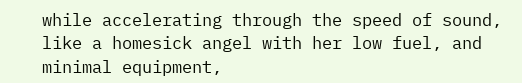while accelerating through the speed of sound, like a homesick angel with her low fuel, and minimal equipment,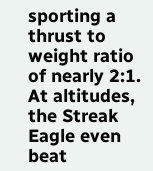sporting a thrust to weight ratio of nearly 2:1. At altitudes, the Streak Eagle even beat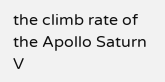the climb rate of the Apollo Saturn V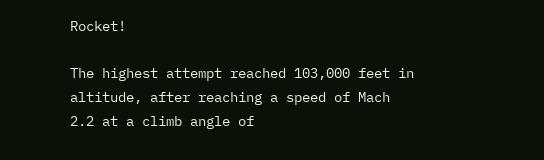Rocket!

The highest attempt reached 103,000 feet in altitude, after reaching a speed of Mach 2.2 at a climb angle of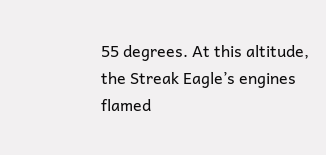55 degrees. At this altitude, the Streak Eagle’s engines flamed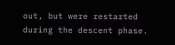out, but were restarted during the descent phase.